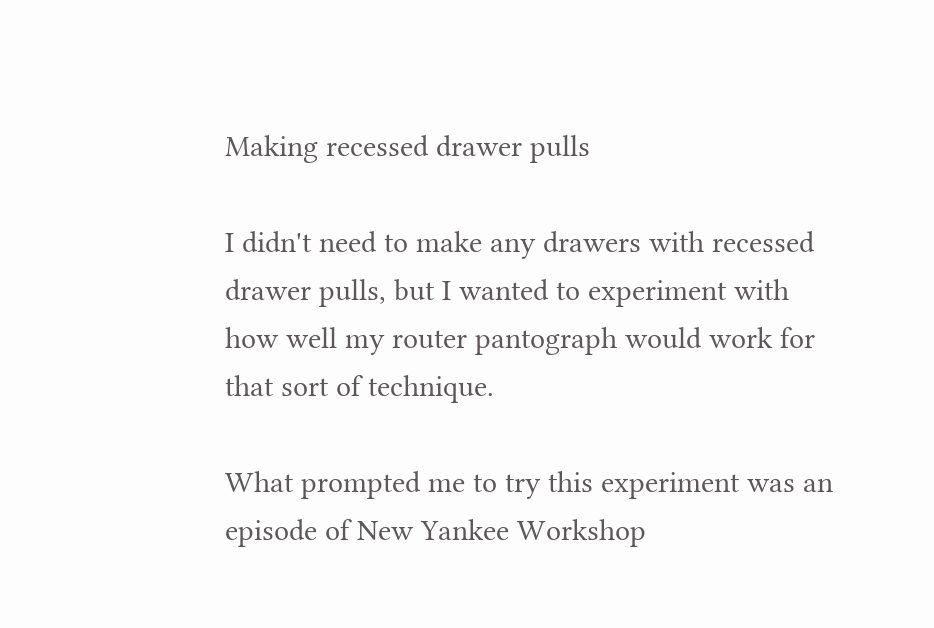Making recessed drawer pulls

I didn't need to make any drawers with recessed drawer pulls, but I wanted to experiment with how well my router pantograph would work for that sort of technique.

What prompted me to try this experiment was an episode of New Yankee Workshop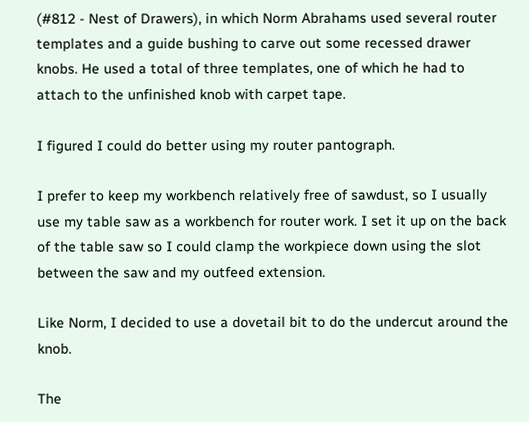(#812 - Nest of Drawers), in which Norm Abrahams used several router templates and a guide bushing to carve out some recessed drawer knobs. He used a total of three templates, one of which he had to attach to the unfinished knob with carpet tape.

I figured I could do better using my router pantograph.

I prefer to keep my workbench relatively free of sawdust, so I usually use my table saw as a workbench for router work. I set it up on the back of the table saw so I could clamp the workpiece down using the slot between the saw and my outfeed extension.

Like Norm, I decided to use a dovetail bit to do the undercut around the knob.

The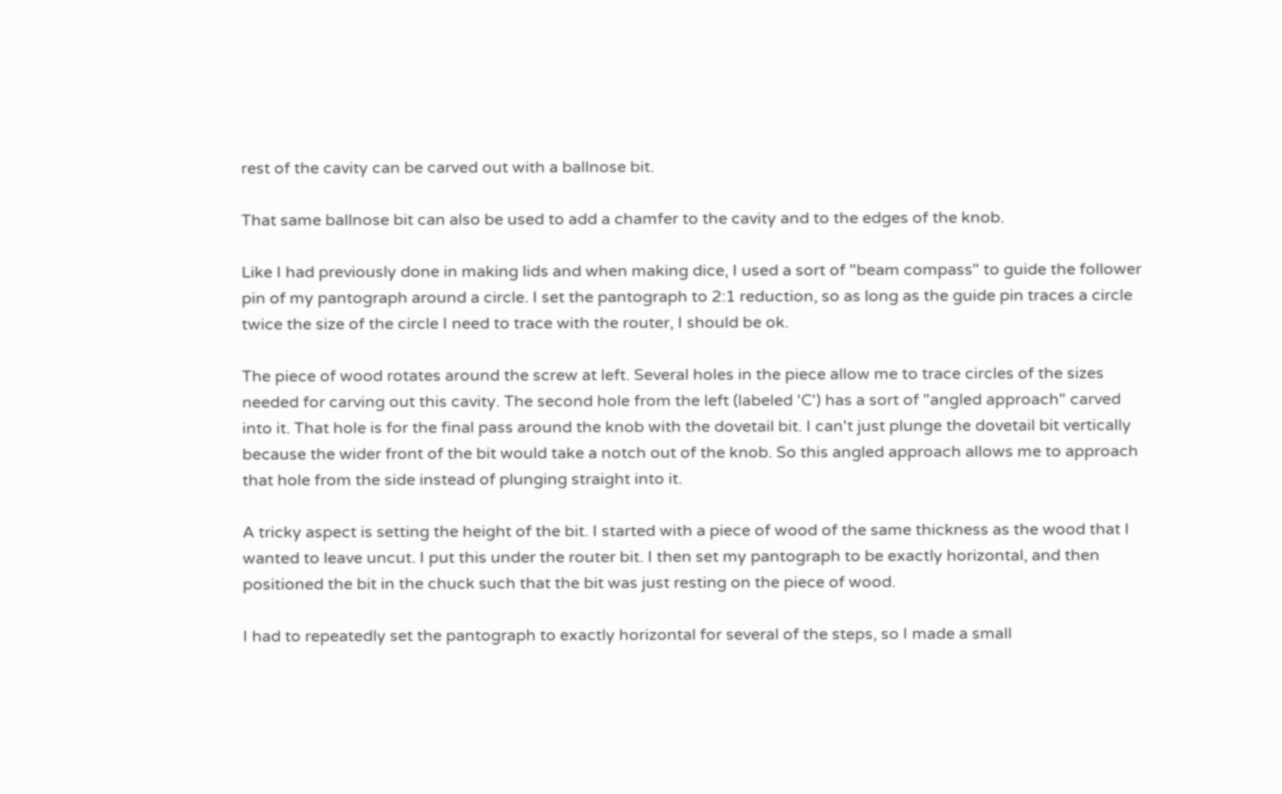rest of the cavity can be carved out with a ballnose bit.

That same ballnose bit can also be used to add a chamfer to the cavity and to the edges of the knob.

Like I had previously done in making lids and when making dice, I used a sort of "beam compass" to guide the follower pin of my pantograph around a circle. I set the pantograph to 2:1 reduction, so as long as the guide pin traces a circle twice the size of the circle I need to trace with the router, I should be ok.

The piece of wood rotates around the screw at left. Several holes in the piece allow me to trace circles of the sizes needed for carving out this cavity. The second hole from the left (labeled 'C') has a sort of "angled approach" carved into it. That hole is for the final pass around the knob with the dovetail bit. I can't just plunge the dovetail bit vertically because the wider front of the bit would take a notch out of the knob. So this angled approach allows me to approach that hole from the side instead of plunging straight into it.

A tricky aspect is setting the height of the bit. I started with a piece of wood of the same thickness as the wood that I wanted to leave uncut. I put this under the router bit. I then set my pantograph to be exactly horizontal, and then positioned the bit in the chuck such that the bit was just resting on the piece of wood.

I had to repeatedly set the pantograph to exactly horizontal for several of the steps, so I made a small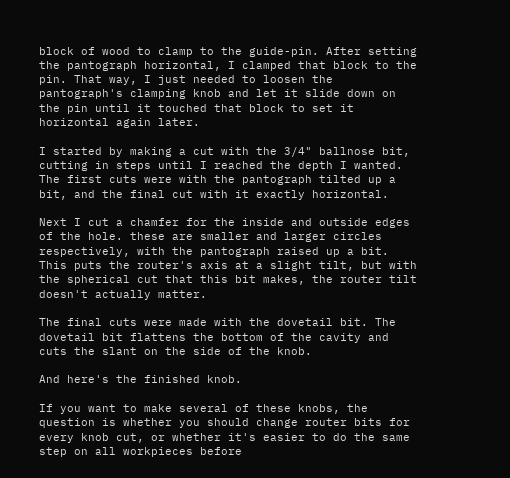block of wood to clamp to the guide-pin. After setting the pantograph horizontal, I clamped that block to the pin. That way, I just needed to loosen the pantograph's clamping knob and let it slide down on the pin until it touched that block to set it horizontal again later.

I started by making a cut with the 3/4" ballnose bit, cutting in steps until I reached the depth I wanted. The first cuts were with the pantograph tilted up a bit, and the final cut with it exactly horizontal.

Next I cut a chamfer for the inside and outside edges of the hole. these are smaller and larger circles respectively, with the pantograph raised up a bit. This puts the router's axis at a slight tilt, but with the spherical cut that this bit makes, the router tilt doesn't actually matter.

The final cuts were made with the dovetail bit. The dovetail bit flattens the bottom of the cavity and cuts the slant on the side of the knob.

And here's the finished knob.

If you want to make several of these knobs, the question is whether you should change router bits for every knob cut, or whether it's easier to do the same step on all workpieces before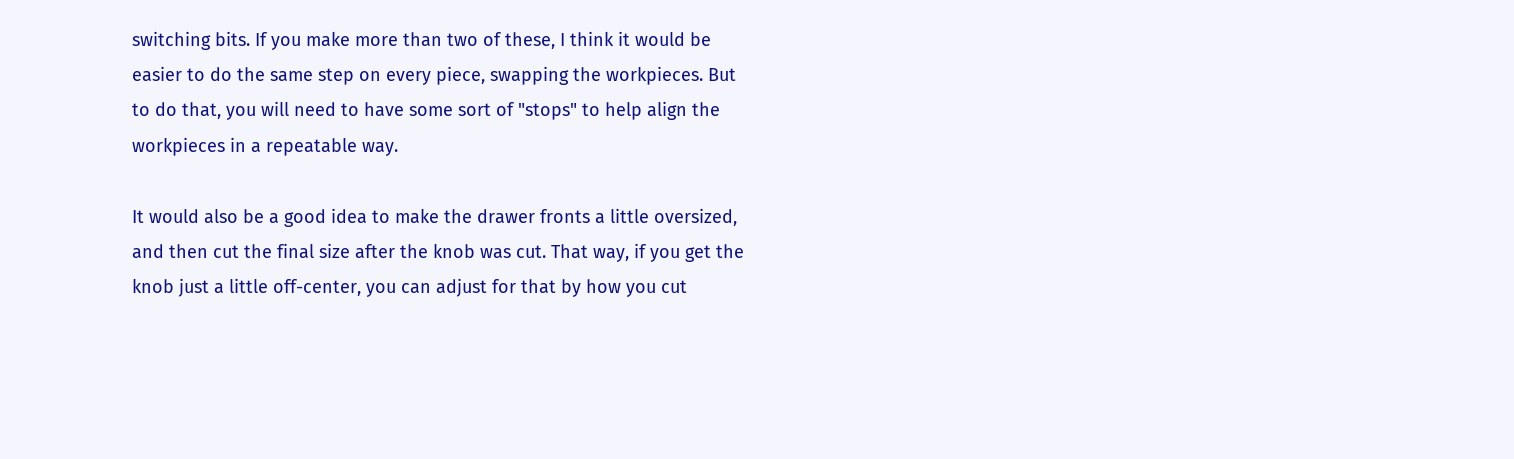switching bits. If you make more than two of these, I think it would be easier to do the same step on every piece, swapping the workpieces. But to do that, you will need to have some sort of "stops" to help align the workpieces in a repeatable way.

It would also be a good idea to make the drawer fronts a little oversized, and then cut the final size after the knob was cut. That way, if you get the knob just a little off-center, you can adjust for that by how you cut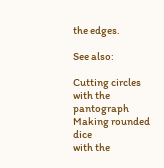the edges.

See also:

Cutting circles
with the pantograph
Making rounded dice
with the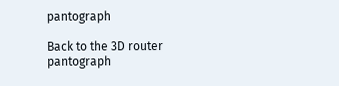pantograph

Back to the 3D router pantograph